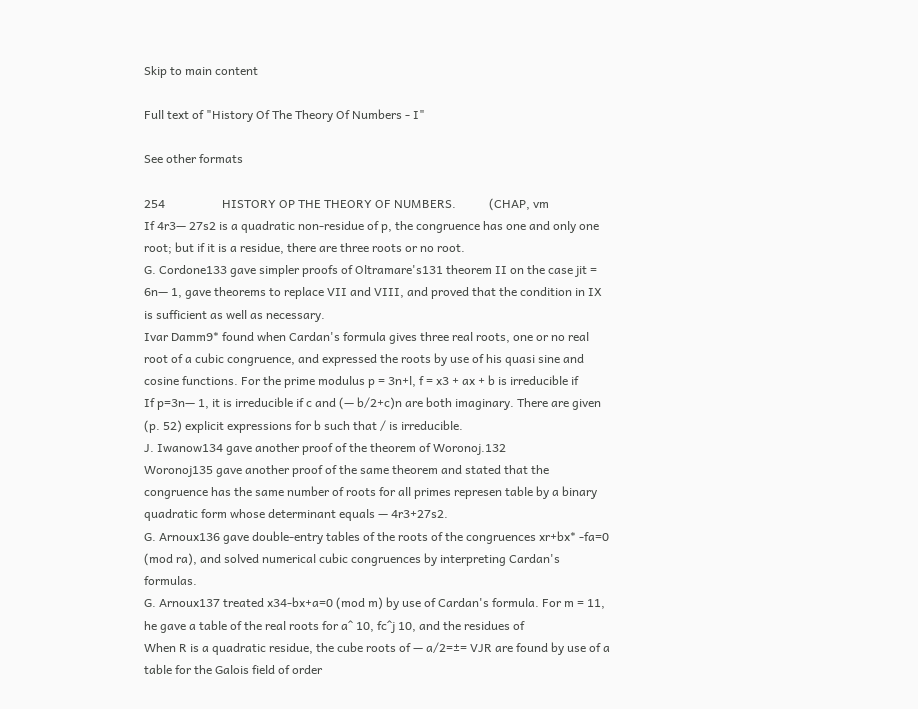Skip to main content

Full text of "History Of The Theory Of Numbers - I"

See other formats

254                   HISTORY OP THE THEORY OF NUMBERS.           (CHAP, vm
If 4r3— 27s2 is a quadratic non-residue of p, the congruence has one and only one root; but if it is a residue, there are three roots or no root.
G. Cordone133 gave simpler proofs of Oltramare's131 theorem II on the case jit = 6n— 1, gave theorems to replace VII and VIII, and proved that the condition in IX is sufficient as well as necessary.
Ivar Damm9* found when Cardan's formula gives three real roots, one or no real root of a cubic congruence, and expressed the roots by use of his quasi sine and cosine functions. For the prime modulus p = 3n+l, f = x3 + ax + b is irreducible if
If p=3n— 1, it is irreducible if c and (— b/2+c)n are both imaginary. There are given (p. 52) explicit expressions for b such that / is irreducible.
J. Iwanow134 gave another proof of the theorem of Woronoj.132
Woronoj135 gave another proof of the same theorem and stated that the congruence has the same number of roots for all primes represen table by a binary quadratic form whose determinant equals — 4r3+27s2.
G. Arnoux136 gave double-entry tables of the roots of the congruences xr+bx* -fa=0 (mod ra), and solved numerical cubic congruences by interpreting Cardan's formulas.
G. Arnoux137 treated x34-bx+a=0 (mod m) by use of Cardan's formula. For m = 11, he gave a table of the real roots for a^ 10, fc^j 10, and the residues of
When R is a quadratic residue, the cube roots of — a/2=±= VJR are found by use of a table for the Galois field of order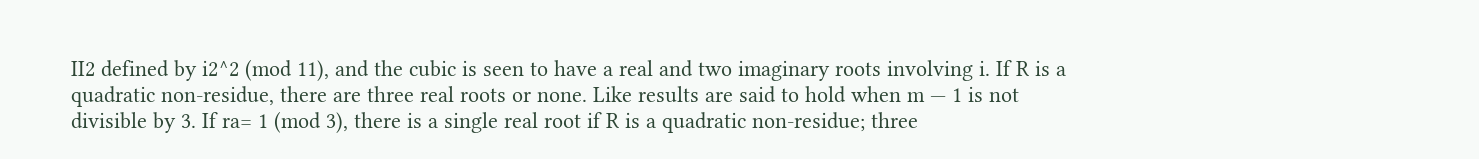II2 defined by i2^2 (mod 11), and the cubic is seen to have a real and two imaginary roots involving i. If R is a quadratic non-residue, there are three real roots or none. Like results are said to hold when m — 1 is not divisible by 3. If ra= 1 (mod 3), there is a single real root if R is a quadratic non-residue; three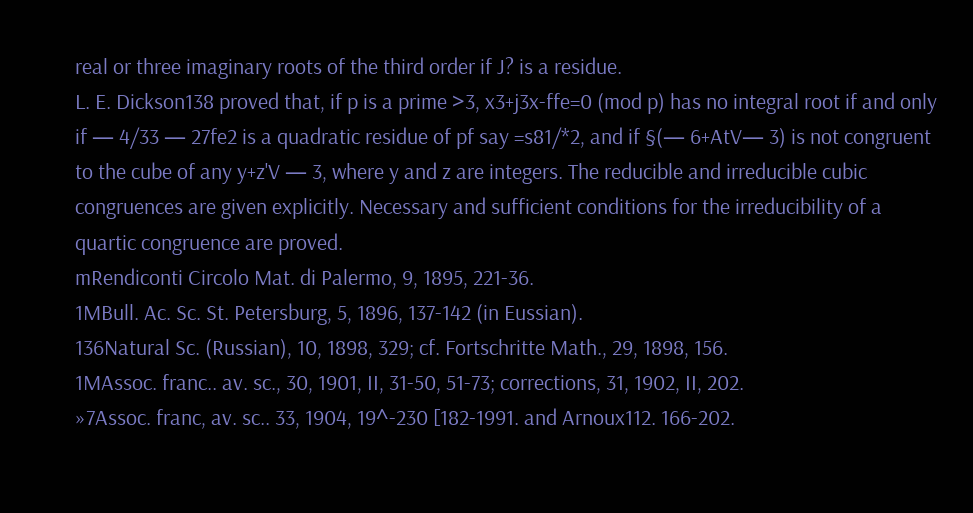real or three imaginary roots of the third order if J? is a residue.
L. E. Dickson138 proved that, if p is a prime >3, x3+j3x-ffe=0 (mod p) has no integral root if and only if — 4/33 — 27fe2 is a quadratic residue of pf say =s81/*2, and if §(— 6+AtV— 3) is not congruent to the cube of any y+z'V — 3, where y and z are integers. The reducible and irreducible cubic congruences are given explicitly. Necessary and sufficient conditions for the irreducibility of a quartic congruence are proved.
mRendiconti Circolo Mat. di Palermo, 9, 1895, 221-36.
1MBull. Ac. Sc. St. Petersburg, 5, 1896, 137-142 (in Eussian).
136Natural Sc. (Russian), 10, 1898, 329; cf. Fortschritte Math., 29, 1898, 156.
1MAssoc. franc.. av. sc., 30, 1901, II, 31-50, 51-73; corrections, 31, 1902, II, 202.
»7Assoc. franc, av. sc.. 33, 1904, 19^-230 [182-1991. and Arnoux112. 166-202.